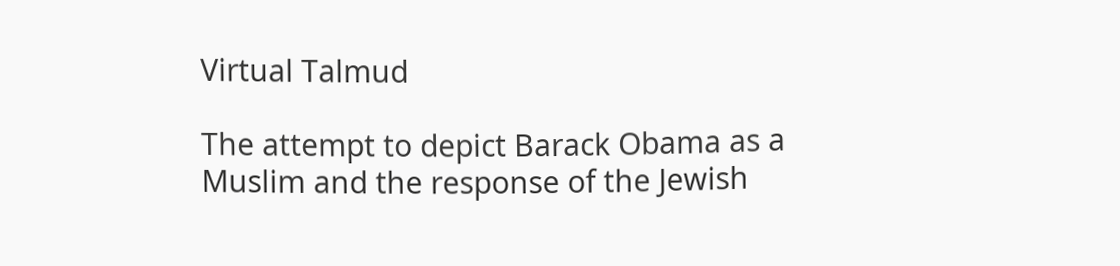Virtual Talmud

The attempt to depict Barack Obama as a Muslim and the response of the Jewish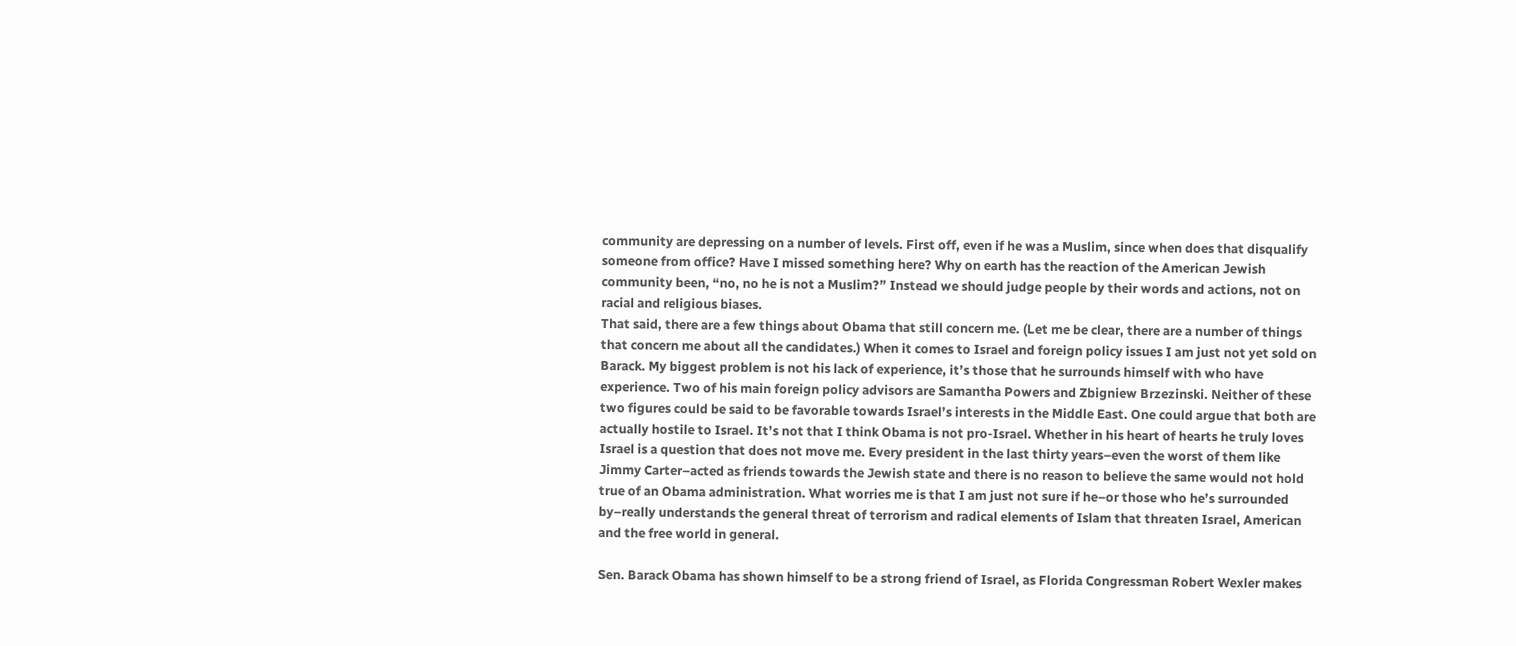community are depressing on a number of levels. First off, even if he was a Muslim, since when does that disqualify someone from office? Have I missed something here? Why on earth has the reaction of the American Jewish community been, “no, no he is not a Muslim?” Instead we should judge people by their words and actions, not on racial and religious biases.
That said, there are a few things about Obama that still concern me. (Let me be clear, there are a number of things that concern me about all the candidates.) When it comes to Israel and foreign policy issues I am just not yet sold on Barack. My biggest problem is not his lack of experience, it’s those that he surrounds himself with who have experience. Two of his main foreign policy advisors are Samantha Powers and Zbigniew Brzezinski. Neither of these two figures could be said to be favorable towards Israel’s interests in the Middle East. One could argue that both are actually hostile to Israel. It’s not that I think Obama is not pro-Israel. Whether in his heart of hearts he truly loves Israel is a question that does not move me. Every president in the last thirty years–even the worst of them like Jimmy Carter–acted as friends towards the Jewish state and there is no reason to believe the same would not hold true of an Obama administration. What worries me is that I am just not sure if he–or those who he’s surrounded by–really understands the general threat of terrorism and radical elements of Islam that threaten Israel, American and the free world in general.

Sen. Barack Obama has shown himself to be a strong friend of Israel, as Florida Congressman Robert Wexler makes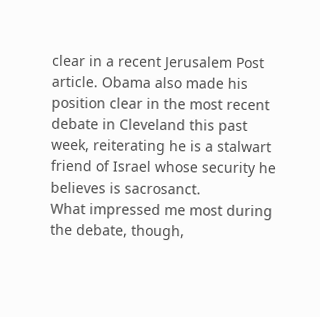clear in a recent Jerusalem Post article. Obama also made his position clear in the most recent debate in Cleveland this past week, reiterating he is a stalwart friend of Israel whose security he believes is sacrosanct.
What impressed me most during the debate, though,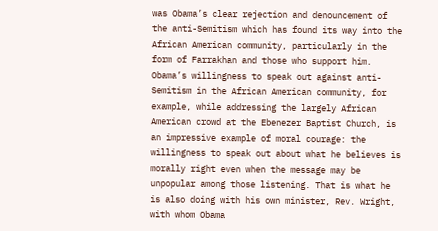was Obama’s clear rejection and denouncement of the anti-Semitism which has found its way into the African American community, particularly in the form of Farrakhan and those who support him. Obama’s willingness to speak out against anti-Semitism in the African American community, for example, while addressing the largely African American crowd at the Ebenezer Baptist Church, is an impressive example of moral courage: the willingness to speak out about what he believes is morally right even when the message may be unpopular among those listening. That is what he is also doing with his own minister, Rev. Wright, with whom Obama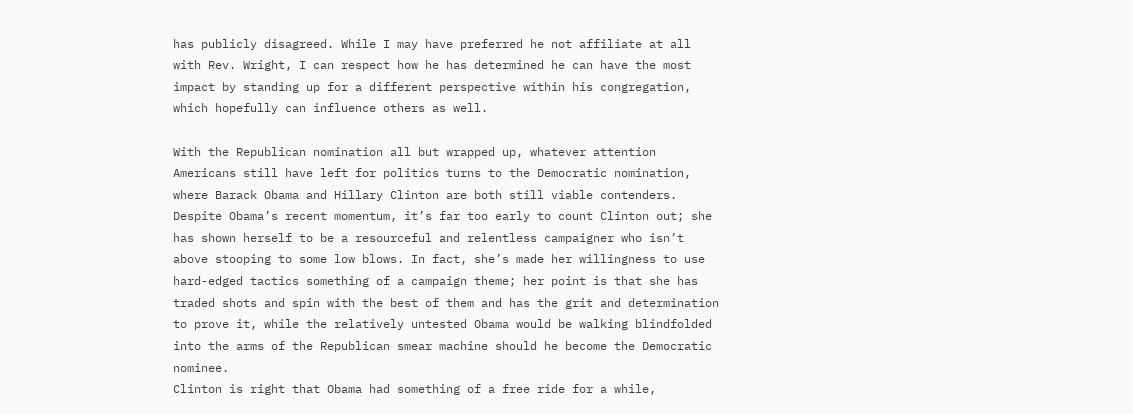has publicly disagreed. While I may have preferred he not affiliate at all with Rev. Wright, I can respect how he has determined he can have the most impact by standing up for a different perspective within his congregation, which hopefully can influence others as well.

With the Republican nomination all but wrapped up, whatever attention Americans still have left for politics turns to the Democratic nomination, where Barack Obama and Hillary Clinton are both still viable contenders. Despite Obama’s recent momentum, it’s far too early to count Clinton out; she has shown herself to be a resourceful and relentless campaigner who isn’t above stooping to some low blows. In fact, she’s made her willingness to use hard-edged tactics something of a campaign theme; her point is that she has traded shots and spin with the best of them and has the grit and determination to prove it, while the relatively untested Obama would be walking blindfolded into the arms of the Republican smear machine should he become the Democratic nominee.
Clinton is right that Obama had something of a free ride for a while,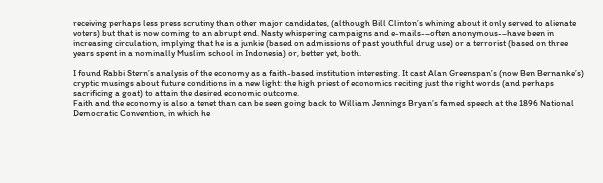receiving perhaps less press scrutiny than other major candidates, (although Bill Clinton’s whining about it only served to alienate voters) but that is now coming to an abrupt end. Nasty whispering campaigns and e-mails-–often anonymous-–have been in increasing circulation, implying that he is a junkie (based on admissions of past youthful drug use) or a terrorist (based on three years spent in a nominally Muslim school in Indonesia) or, better yet, both.

I found Rabbi Stern’s analysis of the economy as a faith-based institution interesting. It cast Alan Greenspan’s (now Ben Bernanke’s) cryptic musings about future conditions in a new light: the high priest of economics reciting just the right words (and perhaps sacrificing a goat) to attain the desired economic outcome.
Faith and the economy is also a tenet than can be seen going back to William Jennings Bryan’s famed speech at the 1896 National Democratic Convention, in which he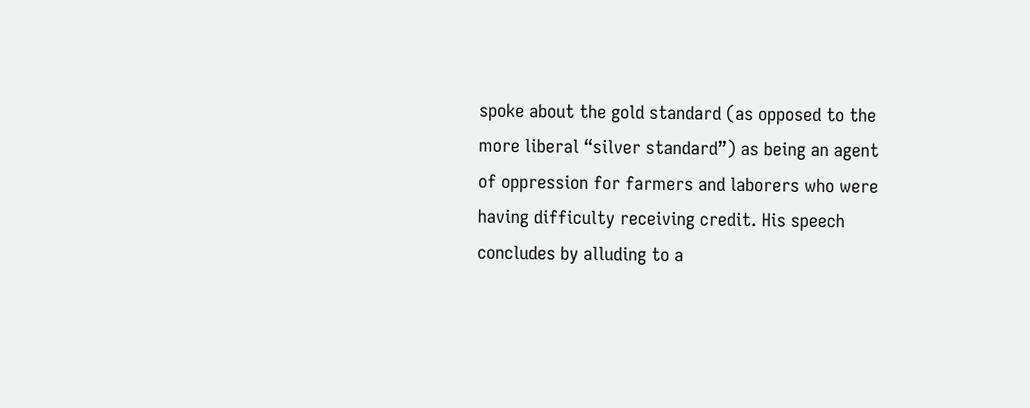spoke about the gold standard (as opposed to the more liberal “silver standard”) as being an agent of oppression for farmers and laborers who were having difficulty receiving credit. His speech concludes by alluding to a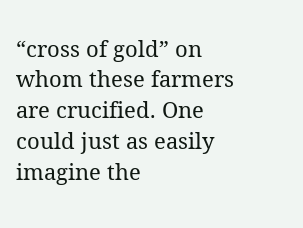“cross of gold” on whom these farmers are crucified. One could just as easily imagine the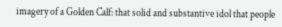imagery of a Golden Calf: that solid and substantive idol that people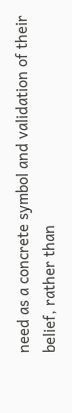need as a concrete symbol and validation of their belief, rather than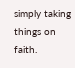simply taking things on faith.